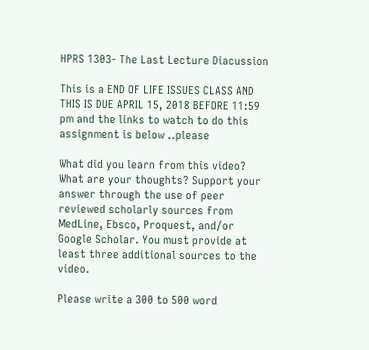HPRS 1303- The Last Lecture Diacussion

This is a END OF LIFE ISSUES CLASS AND THIS IS DUE APRIL 15, 2018 BEFORE 11:59 pm and the links to watch to do this assignment is below ..please

What did you learn from this video? What are your thoughts? Support your answer through the use of peer reviewed scholarly sources from MedLine, Ebsco, Proquest, and/or Google Scholar. You must provide at least three additional sources to the video.

Please write a 300 to 500 word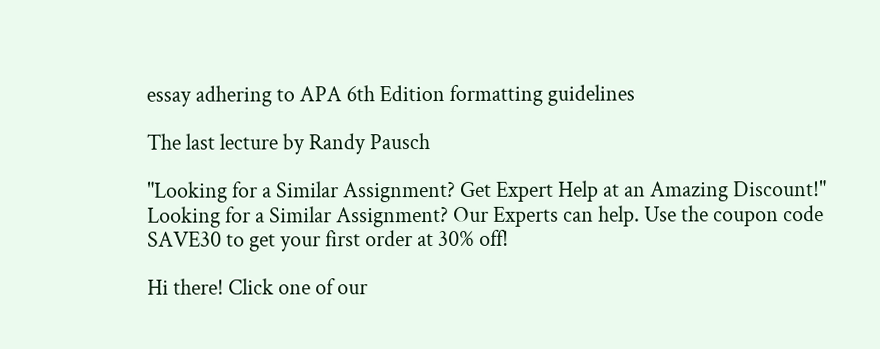essay adhering to APA 6th Edition formatting guidelines

The last lecture by Randy Pausch

"Looking for a Similar Assignment? Get Expert Help at an Amazing Discount!"
Looking for a Similar Assignment? Our Experts can help. Use the coupon code SAVE30 to get your first order at 30% off!

Hi there! Click one of our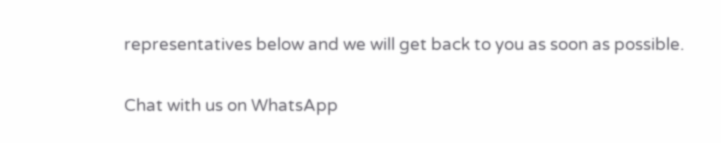representatives below and we will get back to you as soon as possible.

Chat with us on WhatsApp